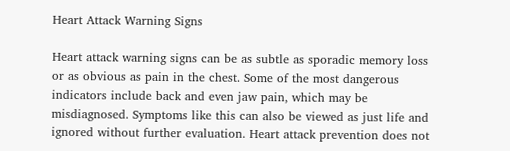Heart Attack Warning Signs

Heart attack warning signs can be as subtle as sporadic memory loss or as obvious as pain in the chest. Some of the most dangerous indicators include back and even jaw pain, which may be misdiagnosed. Symptoms like this can also be viewed as just life and ignored without further evaluation. Heart attack prevention does not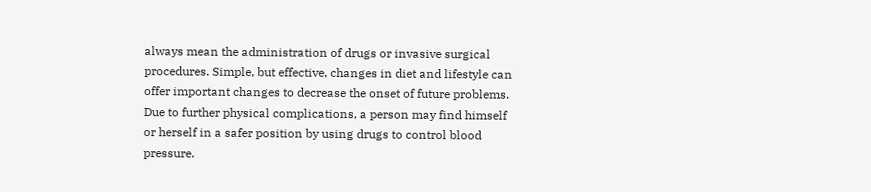always mean the administration of drugs or invasive surgical procedures. Simple, but effective, changes in diet and lifestyle can offer important changes to decrease the onset of future problems. Due to further physical complications, a person may find himself or herself in a safer position by using drugs to control blood pressure.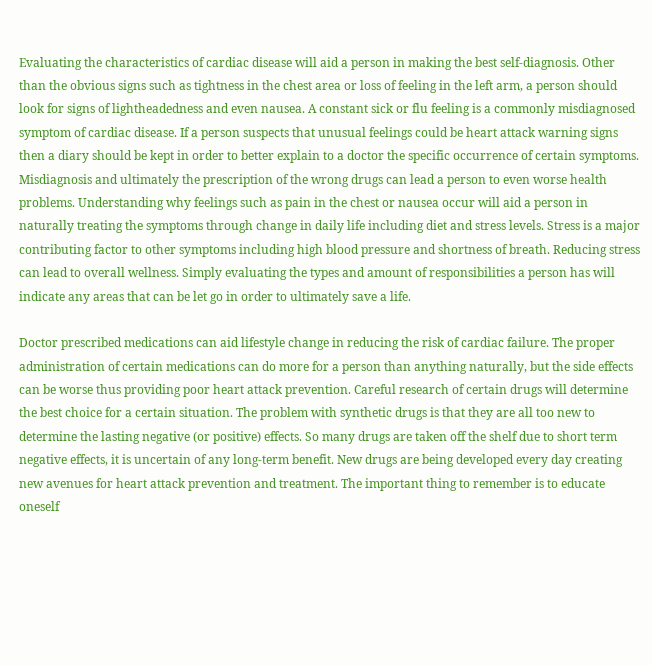Evaluating the characteristics of cardiac disease will aid a person in making the best self-diagnosis. Other than the obvious signs such as tightness in the chest area or loss of feeling in the left arm, a person should look for signs of lightheadedness and even nausea. A constant sick or flu feeling is a commonly misdiagnosed symptom of cardiac disease. If a person suspects that unusual feelings could be heart attack warning signs then a diary should be kept in order to better explain to a doctor the specific occurrence of certain symptoms. Misdiagnosis and ultimately the prescription of the wrong drugs can lead a person to even worse health problems. Understanding why feelings such as pain in the chest or nausea occur will aid a person in naturally treating the symptoms through change in daily life including diet and stress levels. Stress is a major contributing factor to other symptoms including high blood pressure and shortness of breath. Reducing stress can lead to overall wellness. Simply evaluating the types and amount of responsibilities a person has will indicate any areas that can be let go in order to ultimately save a life.

Doctor prescribed medications can aid lifestyle change in reducing the risk of cardiac failure. The proper administration of certain medications can do more for a person than anything naturally, but the side effects can be worse thus providing poor heart attack prevention. Careful research of certain drugs will determine the best choice for a certain situation. The problem with synthetic drugs is that they are all too new to determine the lasting negative (or positive) effects. So many drugs are taken off the shelf due to short term negative effects, it is uncertain of any long-term benefit. New drugs are being developed every day creating new avenues for heart attack prevention and treatment. The important thing to remember is to educate oneself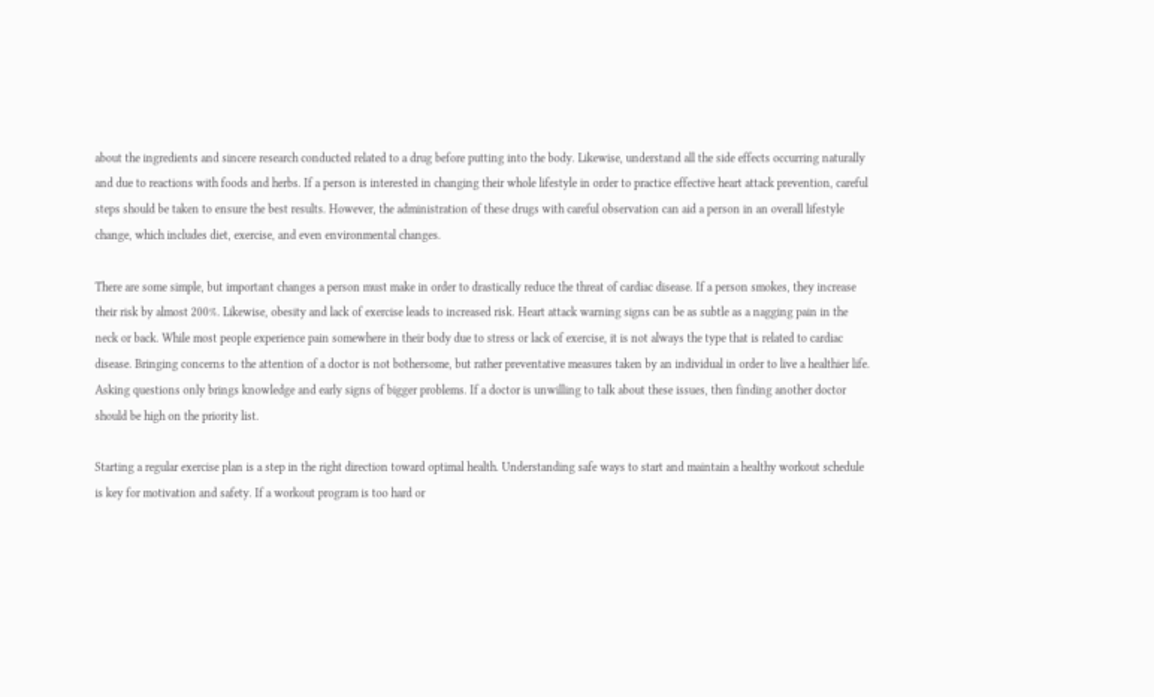about the ingredients and sincere research conducted related to a drug before putting into the body. Likewise, understand all the side effects occurring naturally and due to reactions with foods and herbs. If a person is interested in changing their whole lifestyle in order to practice effective heart attack prevention, careful steps should be taken to ensure the best results. However, the administration of these drugs with careful observation can aid a person in an overall lifestyle change, which includes diet, exercise, and even environmental changes.

There are some simple, but important changes a person must make in order to drastically reduce the threat of cardiac disease. If a person smokes, they increase their risk by almost 200%. Likewise, obesity and lack of exercise leads to increased risk. Heart attack warning signs can be as subtle as a nagging pain in the neck or back. While most people experience pain somewhere in their body due to stress or lack of exercise, it is not always the type that is related to cardiac disease. Bringing concerns to the attention of a doctor is not bothersome, but rather preventative measures taken by an individual in order to live a healthier life. Asking questions only brings knowledge and early signs of bigger problems. If a doctor is unwilling to talk about these issues, then finding another doctor should be high on the priority list.

Starting a regular exercise plan is a step in the right direction toward optimal health. Understanding safe ways to start and maintain a healthy workout schedule is key for motivation and safety. If a workout program is too hard or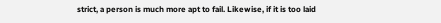strict, a person is much more apt to fail. Likewise, if it is too laid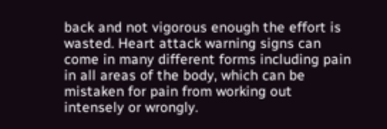back and not vigorous enough the effort is wasted. Heart attack warning signs can come in many different forms including pain in all areas of the body, which can be mistaken for pain from working out intensely or wrongly.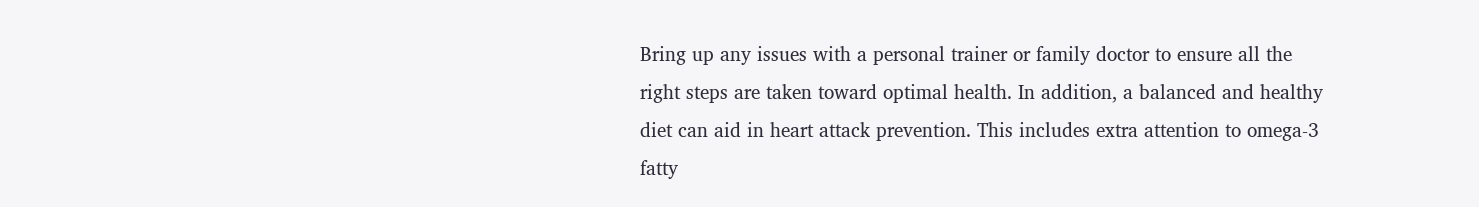Bring up any issues with a personal trainer or family doctor to ensure all the right steps are taken toward optimal health. In addition, a balanced and healthy diet can aid in heart attack prevention. This includes extra attention to omega-3 fatty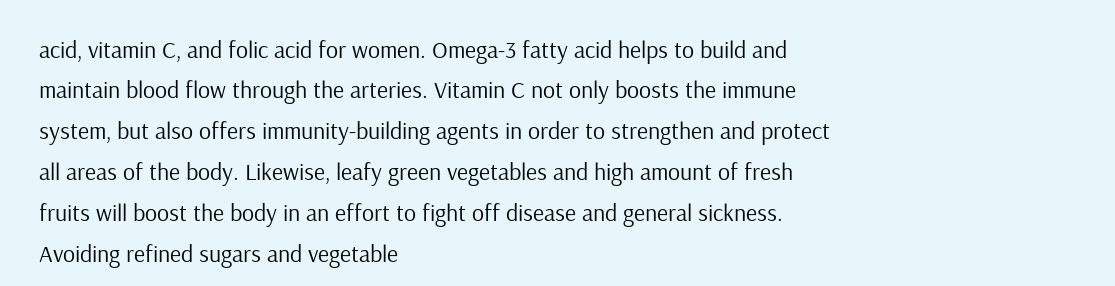acid, vitamin C, and folic acid for women. Omega-3 fatty acid helps to build and maintain blood flow through the arteries. Vitamin C not only boosts the immune system, but also offers immunity-building agents in order to strengthen and protect all areas of the body. Likewise, leafy green vegetables and high amount of fresh fruits will boost the body in an effort to fight off disease and general sickness. Avoiding refined sugars and vegetable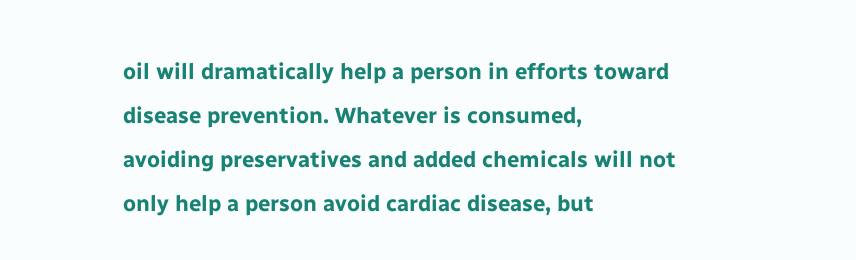oil will dramatically help a person in efforts toward disease prevention. Whatever is consumed, avoiding preservatives and added chemicals will not only help a person avoid cardiac disease, but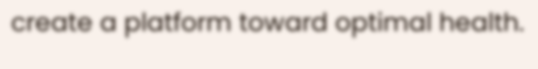create a platform toward optimal health.